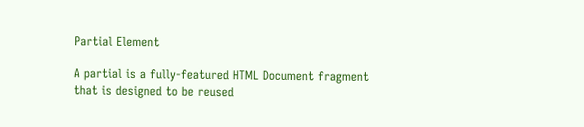Partial Element

A partial is a fully-featured HTML Document fragment that is designed to be reused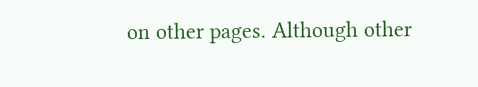on other pages. Although other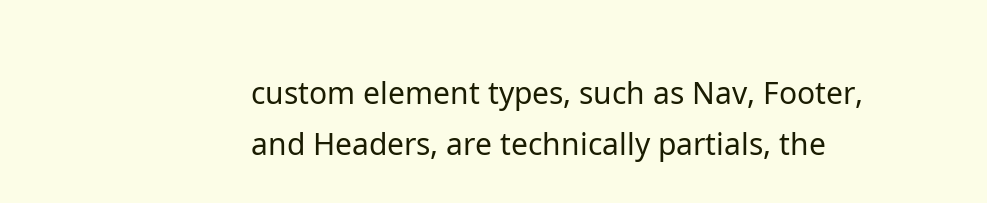custom element types, such as Nav, Footer, and Headers, are technically partials, the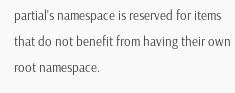partial's namespace is reserved for items that do not benefit from having their own root namespace.